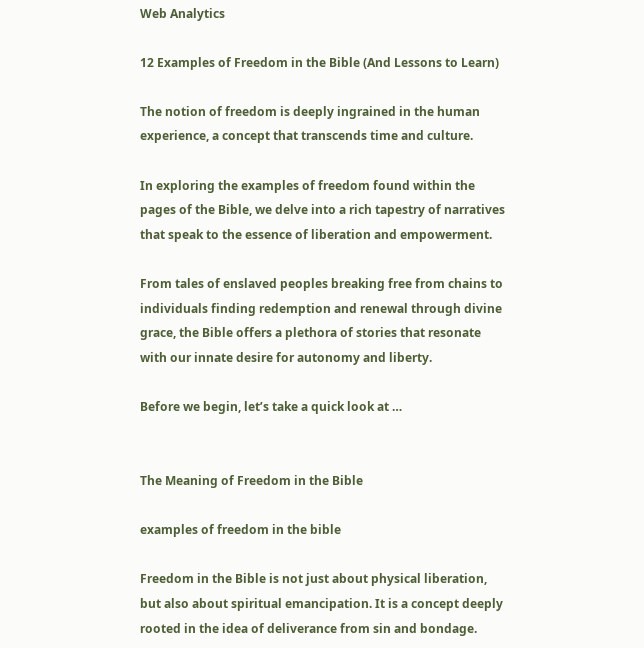Web Analytics

12 Examples of Freedom in the Bible (And Lessons to Learn)

The notion of freedom is deeply ingrained in the human experience, a concept that transcends time and culture.

In exploring the examples of freedom found within the pages of the Bible, we delve into a rich tapestry of narratives that speak to the essence of liberation and empowerment.

From tales of enslaved peoples breaking free from chains to individuals finding redemption and renewal through divine grace, the Bible offers a plethora of stories that resonate with our innate desire for autonomy and liberty.

Before we begin, let’s take a quick look at …


The Meaning of Freedom in the Bible

examples of freedom in the bible

Freedom in the Bible is not just about physical liberation, but also about spiritual emancipation. It is a concept deeply rooted in the idea of deliverance from sin and bondage.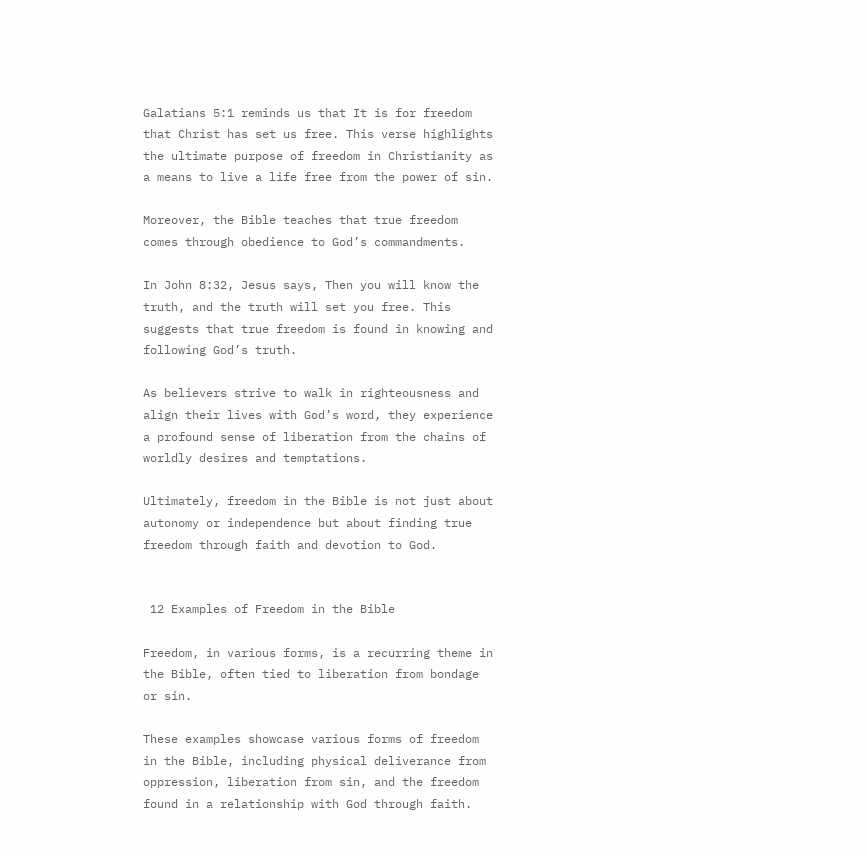Galatians 5:1 reminds us that It is for freedom that Christ has set us free. This verse highlights the ultimate purpose of freedom in Christianity as a means to live a life free from the power of sin.

Moreover, the Bible teaches that true freedom comes through obedience to God’s commandments.

In John 8:32, Jesus says, Then you will know the truth, and the truth will set you free. This suggests that true freedom is found in knowing and following God’s truth.

As believers strive to walk in righteousness and align their lives with God’s word, they experience a profound sense of liberation from the chains of worldly desires and temptations.

Ultimately, freedom in the Bible is not just about autonomy or independence but about finding true freedom through faith and devotion to God.


 12 Examples of Freedom in the Bible

Freedom, in various forms, is a recurring theme in the Bible, often tied to liberation from bondage or sin.

These examples showcase various forms of freedom in the Bible, including physical deliverance from oppression, liberation from sin, and the freedom found in a relationship with God through faith.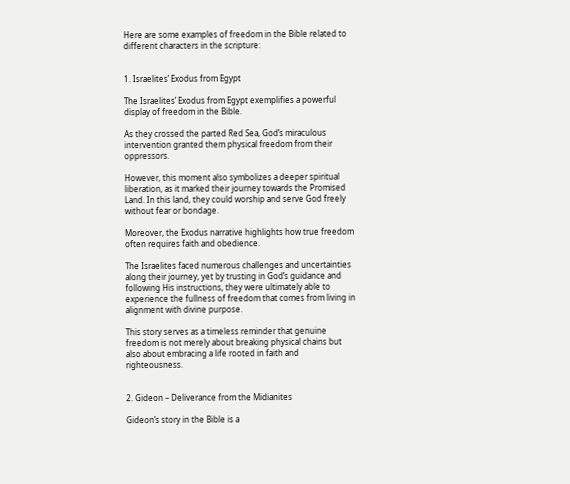Here are some examples of freedom in the Bible related to different characters in the scripture:


1. Israelites’ Exodus from Egypt

The Israelites’ Exodus from Egypt exemplifies a powerful display of freedom in the Bible.

As they crossed the parted Red Sea, God’s miraculous intervention granted them physical freedom from their oppressors.

However, this moment also symbolizes a deeper spiritual liberation, as it marked their journey towards the Promised Land. In this land, they could worship and serve God freely without fear or bondage.

Moreover, the Exodus narrative highlights how true freedom often requires faith and obedience.

The Israelites faced numerous challenges and uncertainties along their journey, yet by trusting in God’s guidance and following His instructions, they were ultimately able to experience the fullness of freedom that comes from living in alignment with divine purpose.

This story serves as a timeless reminder that genuine freedom is not merely about breaking physical chains but also about embracing a life rooted in faith and righteousness.


2. Gideon – Deliverance from the Midianites

Gideon’s story in the Bible is a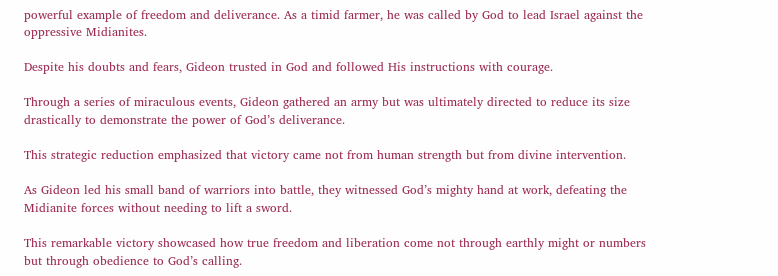powerful example of freedom and deliverance. As a timid farmer, he was called by God to lead Israel against the oppressive Midianites.

Despite his doubts and fears, Gideon trusted in God and followed His instructions with courage.

Through a series of miraculous events, Gideon gathered an army but was ultimately directed to reduce its size drastically to demonstrate the power of God’s deliverance.

This strategic reduction emphasized that victory came not from human strength but from divine intervention.

As Gideon led his small band of warriors into battle, they witnessed God’s mighty hand at work, defeating the Midianite forces without needing to lift a sword.

This remarkable victory showcased how true freedom and liberation come not through earthly might or numbers but through obedience to God’s calling.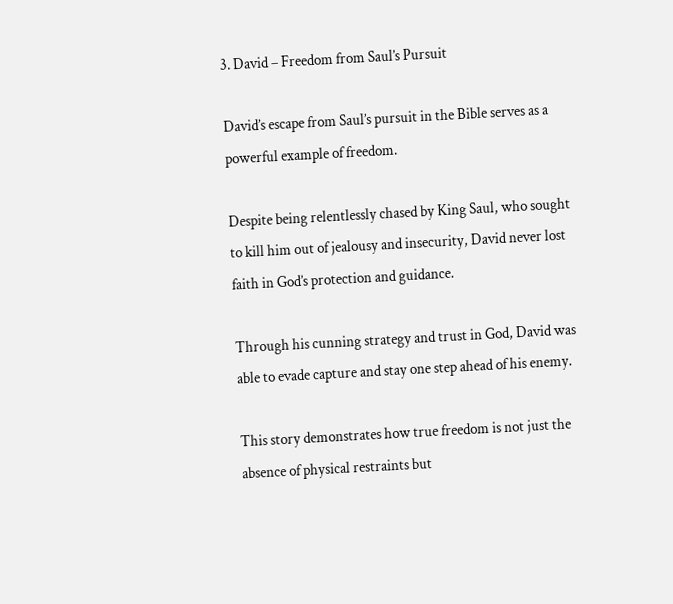3. David – Freedom from Saul’s Pursuit

David’s escape from Saul’s pursuit in the Bible serves as a powerful example of freedom.

Despite being relentlessly chased by King Saul, who sought to kill him out of jealousy and insecurity, David never lost faith in God’s protection and guidance.

Through his cunning strategy and trust in God, David was able to evade capture and stay one step ahead of his enemy.

This story demonstrates how true freedom is not just the absence of physical restraints but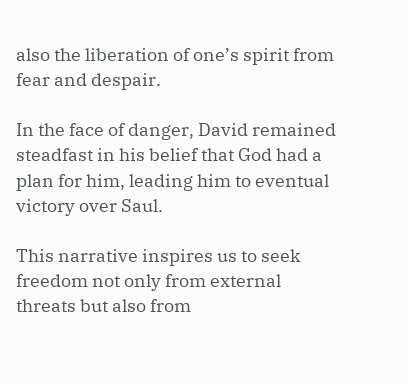also the liberation of one’s spirit from fear and despair.

In the face of danger, David remained steadfast in his belief that God had a plan for him, leading him to eventual victory over Saul.

This narrative inspires us to seek freedom not only from external threats but also from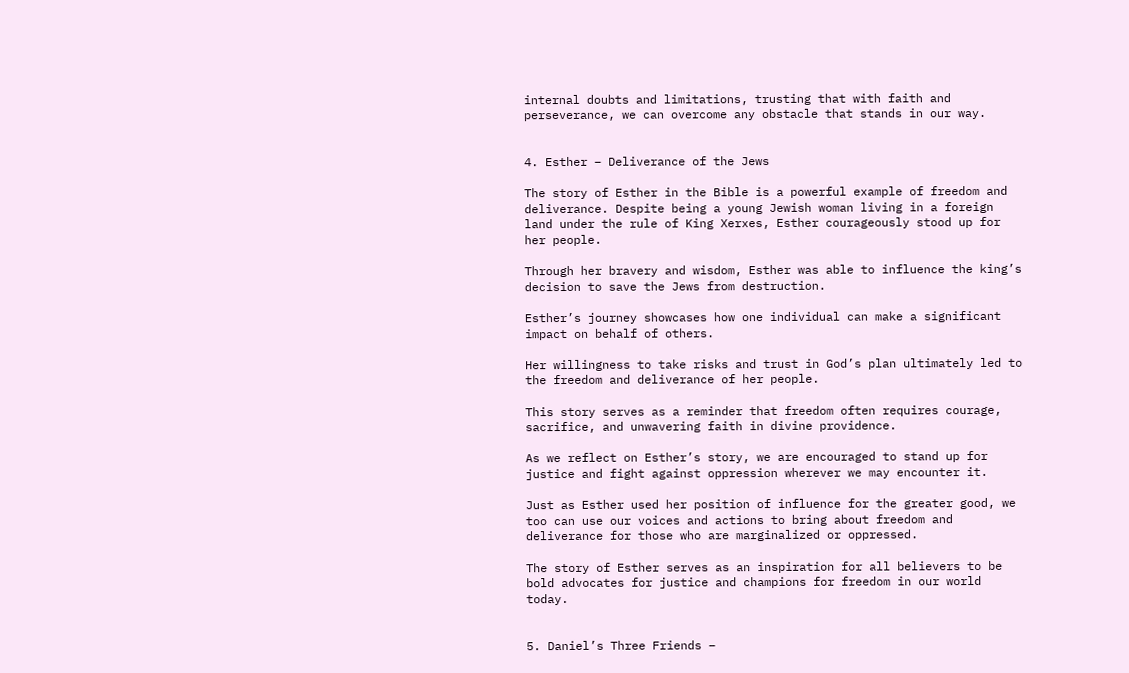internal doubts and limitations, trusting that with faith and perseverance, we can overcome any obstacle that stands in our way.


4. Esther – Deliverance of the Jews

The story of Esther in the Bible is a powerful example of freedom and deliverance. Despite being a young Jewish woman living in a foreign land under the rule of King Xerxes, Esther courageously stood up for her people.

Through her bravery and wisdom, Esther was able to influence the king’s decision to save the Jews from destruction.

Esther’s journey showcases how one individual can make a significant impact on behalf of others.

Her willingness to take risks and trust in God’s plan ultimately led to the freedom and deliverance of her people.

This story serves as a reminder that freedom often requires courage, sacrifice, and unwavering faith in divine providence.

As we reflect on Esther’s story, we are encouraged to stand up for justice and fight against oppression wherever we may encounter it.

Just as Esther used her position of influence for the greater good, we too can use our voices and actions to bring about freedom and deliverance for those who are marginalized or oppressed.

The story of Esther serves as an inspiration for all believers to be bold advocates for justice and champions for freedom in our world today.


5. Daniel’s Three Friends –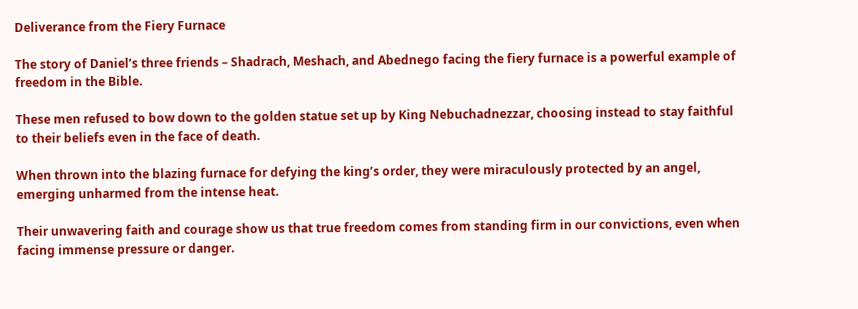Deliverance from the Fiery Furnace

The story of Daniel’s three friends – Shadrach, Meshach, and Abednego facing the fiery furnace is a powerful example of freedom in the Bible.

These men refused to bow down to the golden statue set up by King Nebuchadnezzar, choosing instead to stay faithful to their beliefs even in the face of death.

When thrown into the blazing furnace for defying the king’s order, they were miraculously protected by an angel, emerging unharmed from the intense heat.

Their unwavering faith and courage show us that true freedom comes from standing firm in our convictions, even when facing immense pressure or danger.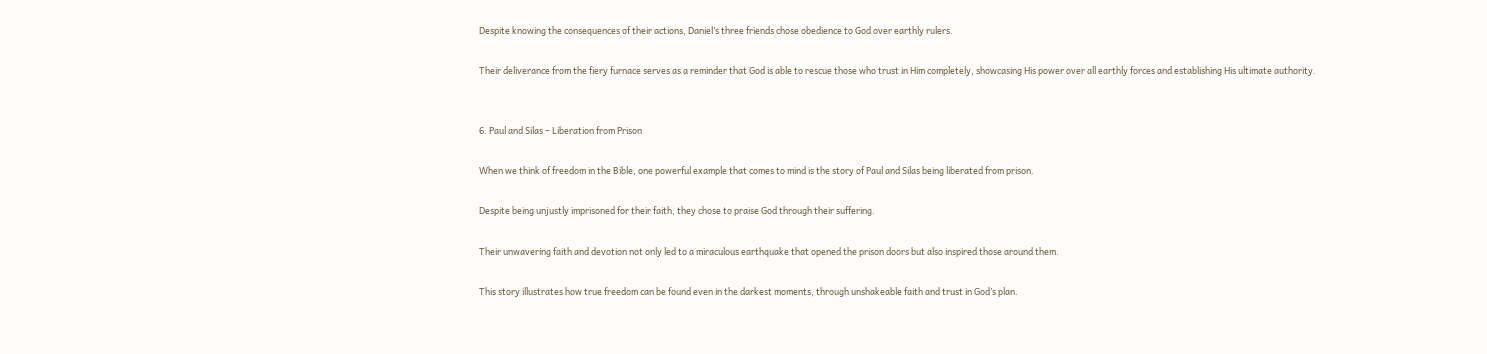Despite knowing the consequences of their actions, Daniel’s three friends chose obedience to God over earthly rulers.

Their deliverance from the fiery furnace serves as a reminder that God is able to rescue those who trust in Him completely, showcasing His power over all earthly forces and establishing His ultimate authority.


6. Paul and Silas – Liberation from Prison

When we think of freedom in the Bible, one powerful example that comes to mind is the story of Paul and Silas being liberated from prison.

Despite being unjustly imprisoned for their faith, they chose to praise God through their suffering.

Their unwavering faith and devotion not only led to a miraculous earthquake that opened the prison doors but also inspired those around them.

This story illustrates how true freedom can be found even in the darkest moments, through unshakeable faith and trust in God’s plan.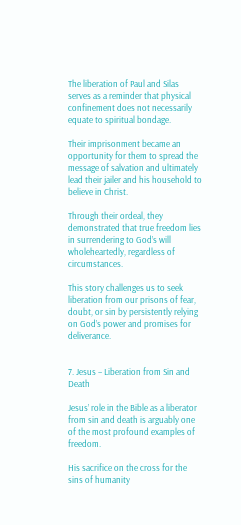The liberation of Paul and Silas serves as a reminder that physical confinement does not necessarily equate to spiritual bondage.

Their imprisonment became an opportunity for them to spread the message of salvation and ultimately lead their jailer and his household to believe in Christ.

Through their ordeal, they demonstrated that true freedom lies in surrendering to God’s will wholeheartedly, regardless of circumstances.

This story challenges us to seek liberation from our prisons of fear, doubt, or sin by persistently relying on God’s power and promises for deliverance.


7. Jesus – Liberation from Sin and Death

Jesus’ role in the Bible as a liberator from sin and death is arguably one of the most profound examples of freedom.

His sacrifice on the cross for the sins of humanity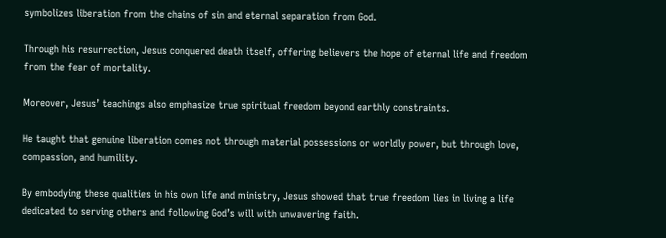symbolizes liberation from the chains of sin and eternal separation from God.

Through his resurrection, Jesus conquered death itself, offering believers the hope of eternal life and freedom from the fear of mortality.

Moreover, Jesus’ teachings also emphasize true spiritual freedom beyond earthly constraints.

He taught that genuine liberation comes not through material possessions or worldly power, but through love, compassion, and humility.

By embodying these qualities in his own life and ministry, Jesus showed that true freedom lies in living a life dedicated to serving others and following God’s will with unwavering faith.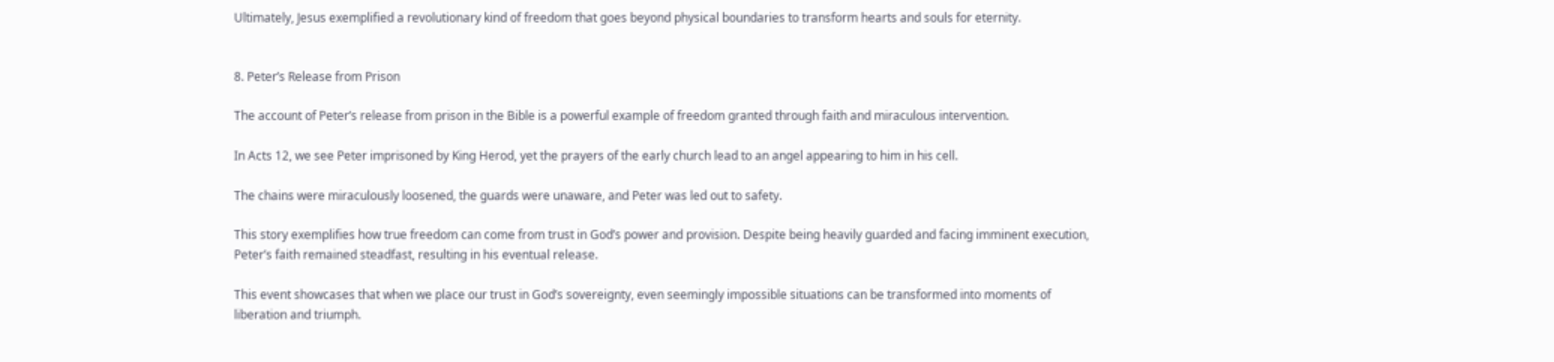Ultimately, Jesus exemplified a revolutionary kind of freedom that goes beyond physical boundaries to transform hearts and souls for eternity.


8. Peter’s Release from Prison

The account of Peter’s release from prison in the Bible is a powerful example of freedom granted through faith and miraculous intervention.

In Acts 12, we see Peter imprisoned by King Herod, yet the prayers of the early church lead to an angel appearing to him in his cell.

The chains were miraculously loosened, the guards were unaware, and Peter was led out to safety.

This story exemplifies how true freedom can come from trust in God’s power and provision. Despite being heavily guarded and facing imminent execution, Peter’s faith remained steadfast, resulting in his eventual release.

This event showcases that when we place our trust in God’s sovereignty, even seemingly impossible situations can be transformed into moments of liberation and triumph.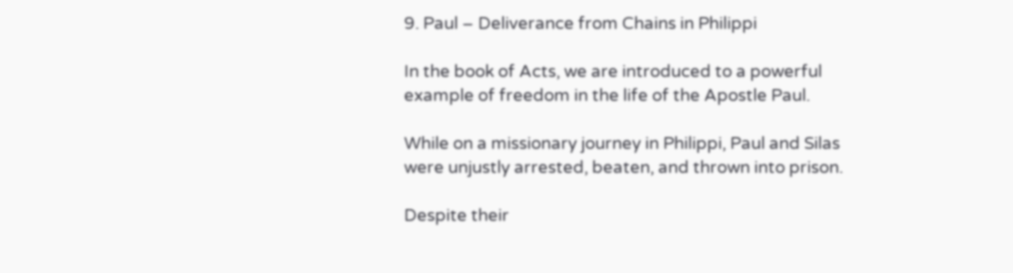9. Paul – Deliverance from Chains in Philippi

In the book of Acts, we are introduced to a powerful example of freedom in the life of the Apostle Paul.

While on a missionary journey in Philippi, Paul and Silas were unjustly arrested, beaten, and thrown into prison.

Despite their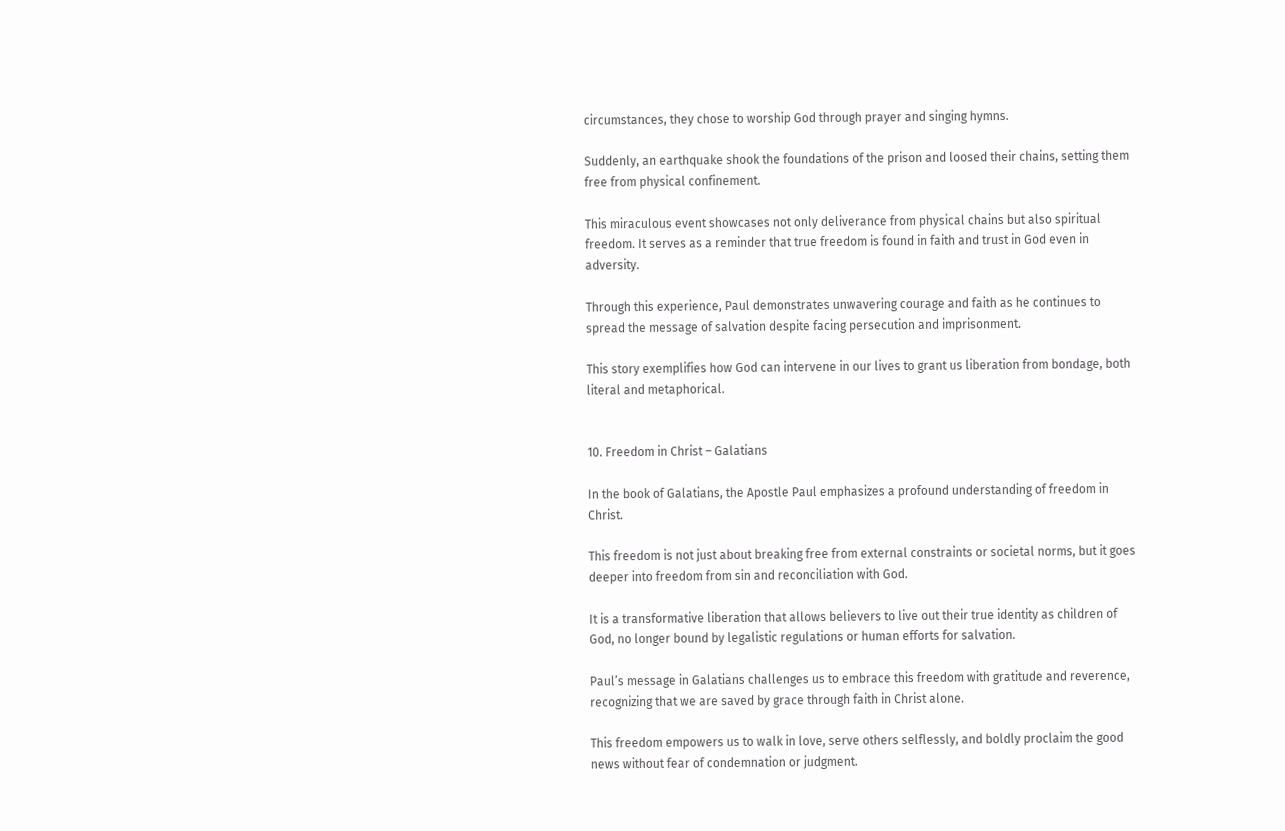circumstances, they chose to worship God through prayer and singing hymns.

Suddenly, an earthquake shook the foundations of the prison and loosed their chains, setting them free from physical confinement.

This miraculous event showcases not only deliverance from physical chains but also spiritual freedom. It serves as a reminder that true freedom is found in faith and trust in God even in adversity.

Through this experience, Paul demonstrates unwavering courage and faith as he continues to spread the message of salvation despite facing persecution and imprisonment.

This story exemplifies how God can intervene in our lives to grant us liberation from bondage, both literal and metaphorical.


10. Freedom in Christ – Galatians

In the book of Galatians, the Apostle Paul emphasizes a profound understanding of freedom in Christ.

This freedom is not just about breaking free from external constraints or societal norms, but it goes deeper into freedom from sin and reconciliation with God.

It is a transformative liberation that allows believers to live out their true identity as children of God, no longer bound by legalistic regulations or human efforts for salvation.

Paul’s message in Galatians challenges us to embrace this freedom with gratitude and reverence, recognizing that we are saved by grace through faith in Christ alone.

This freedom empowers us to walk in love, serve others selflessly, and boldly proclaim the good news without fear of condemnation or judgment.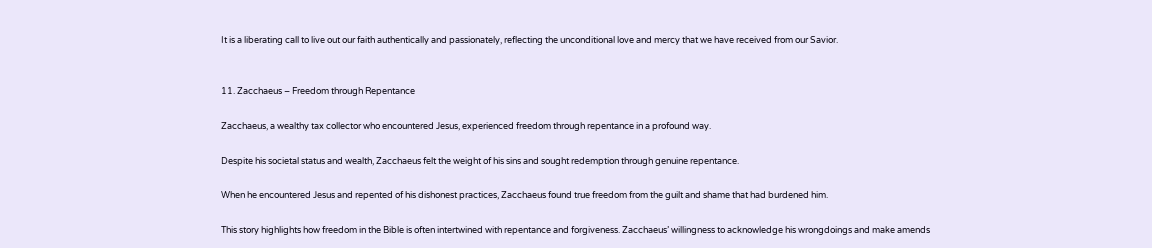It is a liberating call to live out our faith authentically and passionately, reflecting the unconditional love and mercy that we have received from our Savior.


11. Zacchaeus – Freedom through Repentance

Zacchaeus, a wealthy tax collector who encountered Jesus, experienced freedom through repentance in a profound way.

Despite his societal status and wealth, Zacchaeus felt the weight of his sins and sought redemption through genuine repentance.

When he encountered Jesus and repented of his dishonest practices, Zacchaeus found true freedom from the guilt and shame that had burdened him.

This story highlights how freedom in the Bible is often intertwined with repentance and forgiveness. Zacchaeus’ willingness to acknowledge his wrongdoings and make amends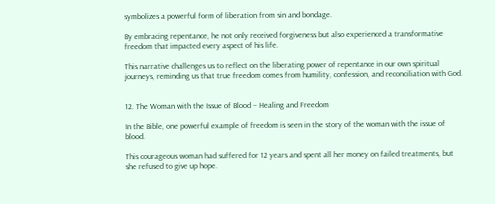symbolizes a powerful form of liberation from sin and bondage.

By embracing repentance, he not only received forgiveness but also experienced a transformative freedom that impacted every aspect of his life.

This narrative challenges us to reflect on the liberating power of repentance in our own spiritual journeys, reminding us that true freedom comes from humility, confession, and reconciliation with God.


12. The Woman with the Issue of Blood – Healing and Freedom

In the Bible, one powerful example of freedom is seen in the story of the woman with the issue of blood.

This courageous woman had suffered for 12 years and spent all her money on failed treatments, but she refused to give up hope.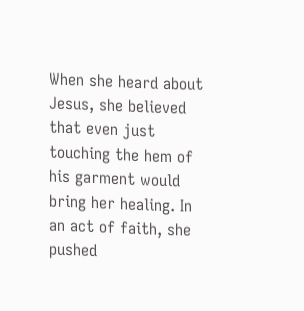When she heard about Jesus, she believed that even just touching the hem of his garment would bring her healing. In an act of faith, she pushed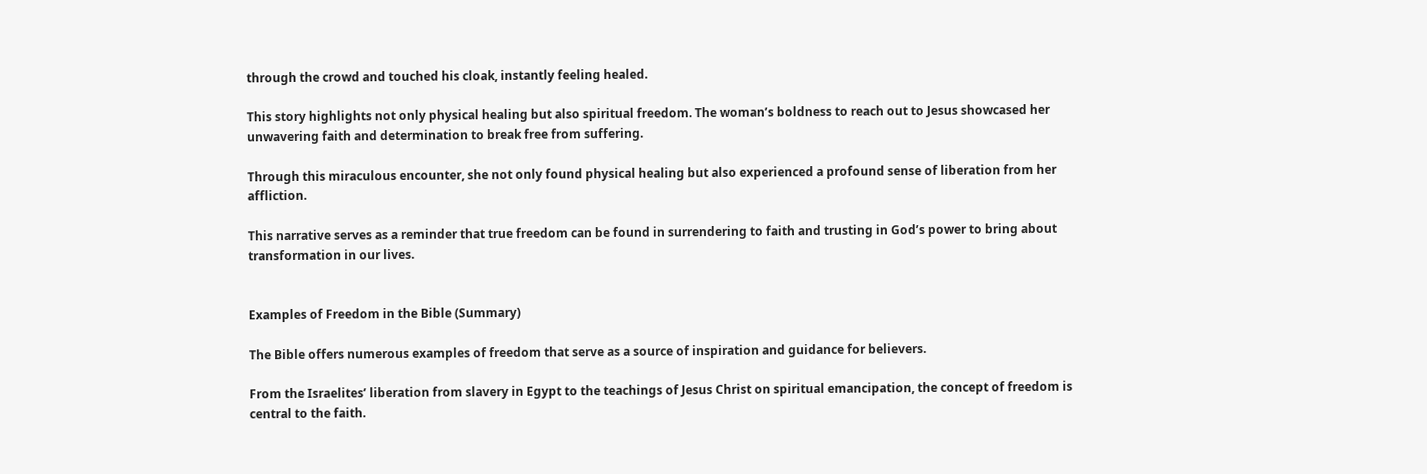through the crowd and touched his cloak, instantly feeling healed.

This story highlights not only physical healing but also spiritual freedom. The woman’s boldness to reach out to Jesus showcased her unwavering faith and determination to break free from suffering.

Through this miraculous encounter, she not only found physical healing but also experienced a profound sense of liberation from her affliction.

This narrative serves as a reminder that true freedom can be found in surrendering to faith and trusting in God’s power to bring about transformation in our lives.


Examples of Freedom in the Bible (Summary)

The Bible offers numerous examples of freedom that serve as a source of inspiration and guidance for believers.

From the Israelites’ liberation from slavery in Egypt to the teachings of Jesus Christ on spiritual emancipation, the concept of freedom is central to the faith.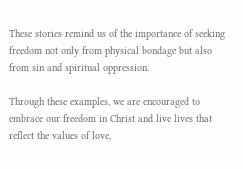These stories remind us of the importance of seeking freedom not only from physical bondage but also from sin and spiritual oppression.

Through these examples, we are encouraged to embrace our freedom in Christ and live lives that reflect the values of love,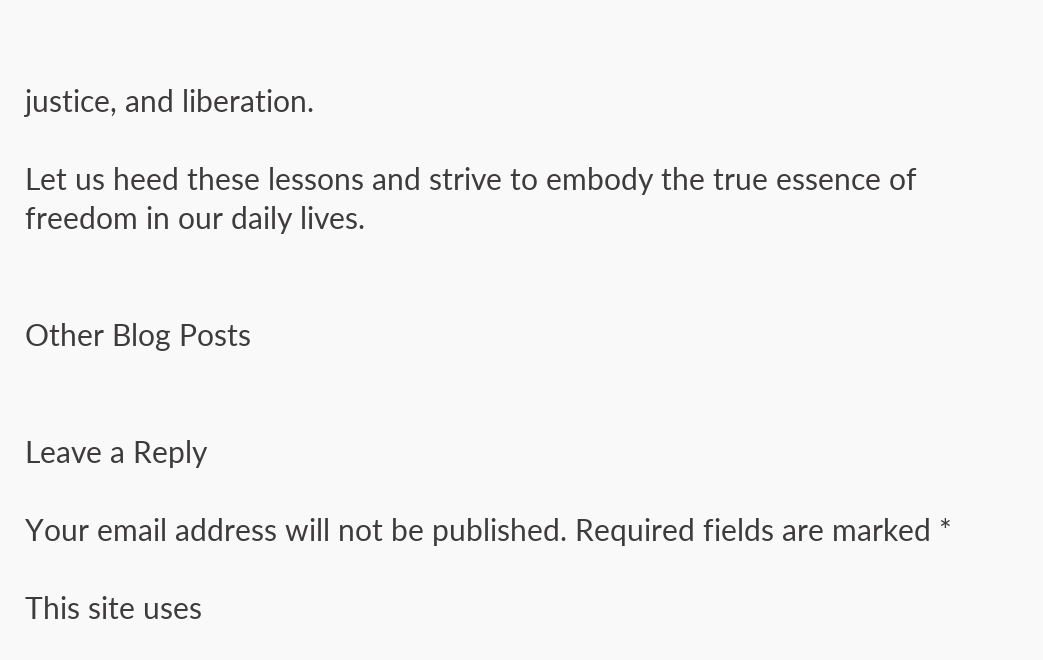justice, and liberation.

Let us heed these lessons and strive to embody the true essence of freedom in our daily lives.


Other Blog Posts


Leave a Reply

Your email address will not be published. Required fields are marked *

This site uses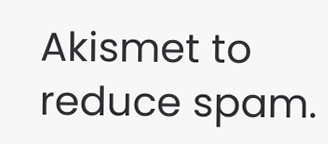Akismet to reduce spam.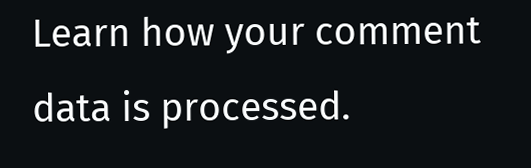Learn how your comment data is processed.